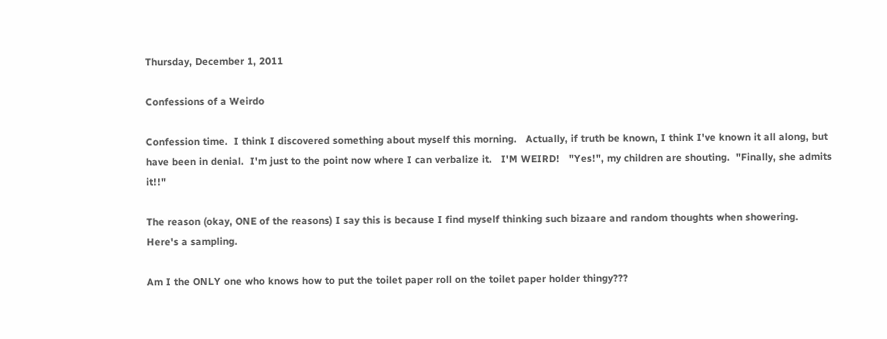Thursday, December 1, 2011

Confessions of a Weirdo

Confession time.  I think I discovered something about myself this morning.   Actually, if truth be known, I think I've known it all along, but have been in denial.  I'm just to the point now where I can verbalize it.   I'M WEIRD!   "Yes!", my children are shouting.  "Finally, she admits it!!"

The reason (okay, ONE of the reasons) I say this is because I find myself thinking such bizaare and random thoughts when showering.   Here's a sampling.

Am I the ONLY one who knows how to put the toilet paper roll on the toilet paper holder thingy???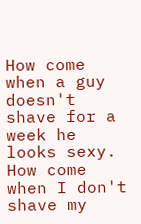How come when a guy doesn't shave for a week he looks sexy.   How come when I don't shave my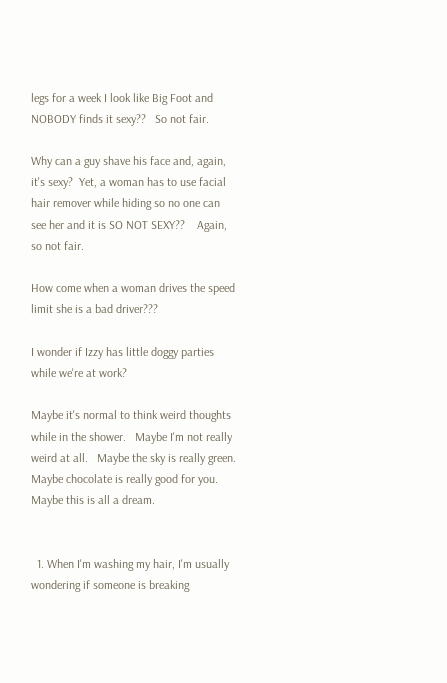legs for a week I look like Big Foot and NOBODY finds it sexy??   So not fair.

Why can a guy shave his face and, again, it's sexy?  Yet, a woman has to use facial hair remover while hiding so no one can see her and it is SO NOT SEXY??    Again, so not fair.

How come when a woman drives the speed limit she is a bad driver???

I wonder if Izzy has little doggy parties while we're at work?

Maybe it's normal to think weird thoughts while in the shower.   Maybe I'm not really weird at all.   Maybe the sky is really green.    Maybe chocolate is really good for you.   Maybe this is all a dream.


  1. When I'm washing my hair, I'm usually wondering if someone is breaking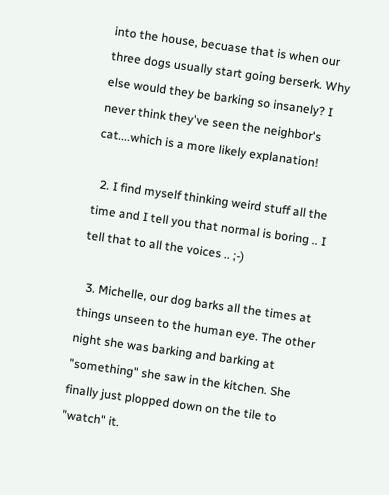into the house, becuase that is when our three dogs usually start going berserk. Why else would they be barking so insanely? I never think they've seen the neighbor's cat....which is a more likely explanation!

  2. I find myself thinking weird stuff all the time and I tell you that normal is boring .. I tell that to all the voices .. ;-)

  3. Michelle, our dog barks all the times at things unseen to the human eye. The other night she was barking and barking at "something" she saw in the kitchen. She finally just plopped down on the tile to "watch" it.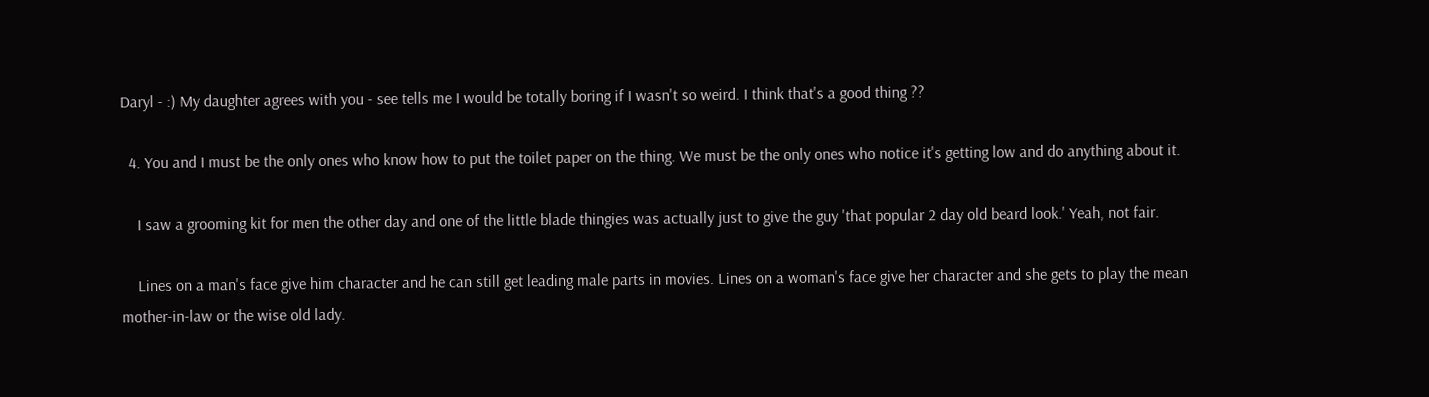Daryl - :) My daughter agrees with you - see tells me I would be totally boring if I wasn't so weird. I think that's a good thing ??

  4. You and I must be the only ones who know how to put the toilet paper on the thing. We must be the only ones who notice it's getting low and do anything about it.

    I saw a grooming kit for men the other day and one of the little blade thingies was actually just to give the guy 'that popular 2 day old beard look.' Yeah, not fair.

    Lines on a man's face give him character and he can still get leading male parts in movies. Lines on a woman's face give her character and she gets to play the mean mother-in-law or the wise old lady.